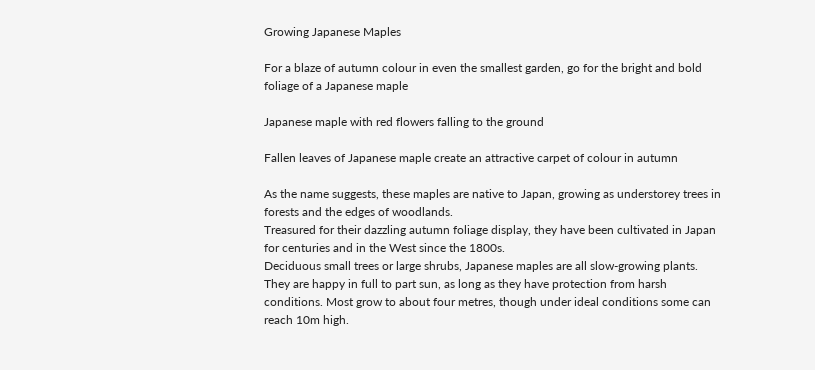Growing Japanese Maples

For a blaze of autumn colour in even the smallest garden, go for the bright and bold foliage of a Japanese maple

Japanese maple with red flowers falling to the ground

Fallen leaves of Japanese maple create an attractive carpet of colour in autumn

As the name suggests, these maples are native to Japan, growing as understorey trees in forests and the edges of woodlands.
Treasured for their dazzling autumn foliage display, they have been cultivated in Japan for centuries and in the West since the 1800s.
Deciduous small trees or large shrubs, Japanese maples are all slow-growing plants.
They are happy in full to part sun, as long as they have protection from harsh conditions. Most grow to about four metres, though under ideal conditions some can reach 10m high.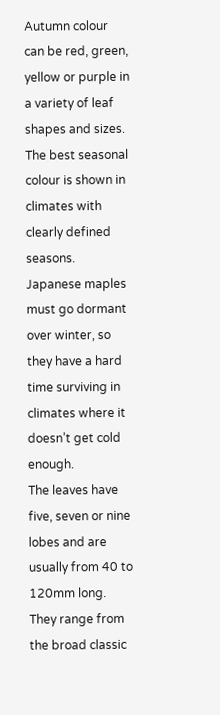Autumn colour can be red, green, yellow or purple in a variety of leaf shapes and sizes. The best seasonal colour is shown in climates with clearly defined seasons.
Japanese maples must go dormant over winter, so they have a hard time surviving in climates where it doesn’t get cold enough.
The leaves have five, seven or nine lobes and are usually from 40 to 120mm long.
They range from the broad classic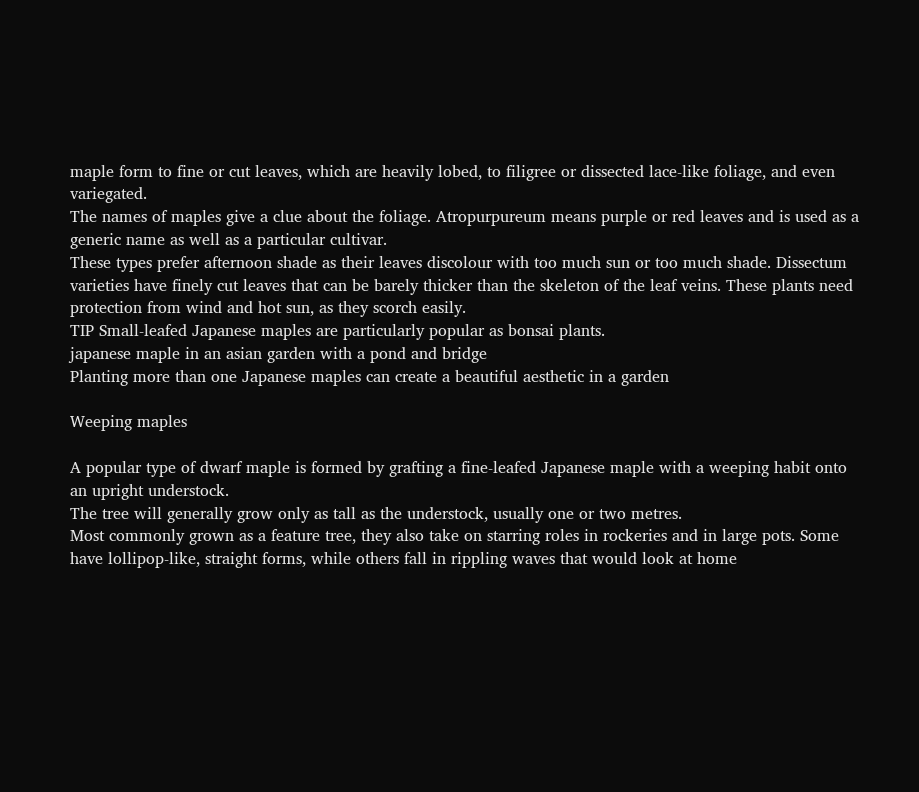maple form to fine or cut leaves, which are heavily lobed, to filigree or dissected lace-like foliage, and even variegated.
The names of maples give a clue about the foliage. Atropurpureum means purple or red leaves and is used as a generic name as well as a particular cultivar.
These types prefer afternoon shade as their leaves discolour with too much sun or too much shade. Dissectum varieties have finely cut leaves that can be barely thicker than the skeleton of the leaf veins. These plants need protection from wind and hot sun, as they scorch easily.
TIP Small-leafed Japanese maples are particularly popular as bonsai plants.
japanese maple in an asian garden with a pond and bridge
Planting more than one Japanese maples can create a beautiful aesthetic in a garden

Weeping maples

A popular type of dwarf maple is formed by grafting a fine-leafed Japanese maple with a weeping habit onto an upright understock.
The tree will generally grow only as tall as the understock, usually one or two metres.
Most commonly grown as a feature tree, they also take on starring roles in rockeries and in large pots. Some have lollipop-like, straight forms, while others fall in rippling waves that would look at home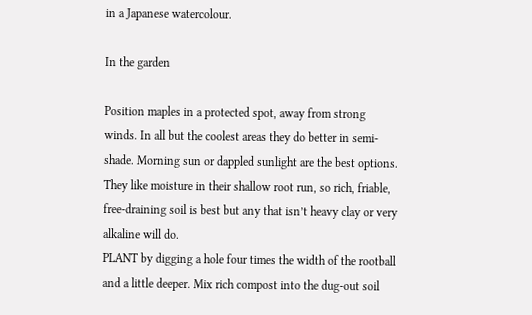in a Japanese watercolour.

In the garden

Position maples in a protected spot, away from strong winds. In all but the coolest areas they do better in semi-shade. Morning sun or dappled sunlight are the best options.
They like moisture in their shallow root run, so rich, friable, free-draining soil is best but any that isn’t heavy clay or very alkaline will do.
PLANT by digging a hole four times the width of the rootball and a little deeper. Mix rich compost into the dug-out soil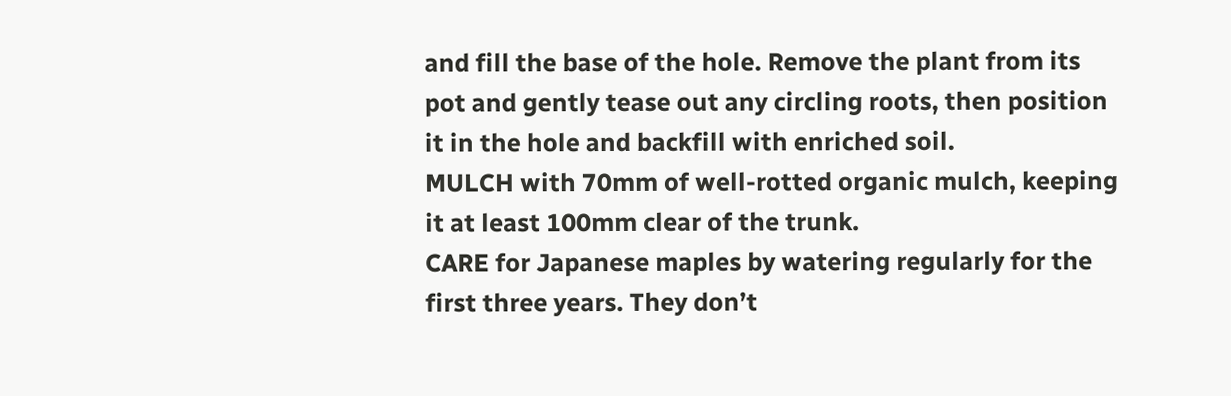and fill the base of the hole. Remove the plant from its pot and gently tease out any circling roots, then position it in the hole and backfill with enriched soil.
MULCH with 70mm of well-rotted organic mulch, keeping it at least 100mm clear of the trunk.
CARE for Japanese maples by watering regularly for the first three years. They don’t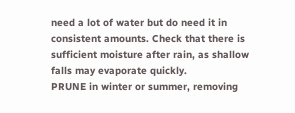need a lot of water but do need it in consistent amounts. Check that there is sufficient moisture after rain, as shallow falls may evaporate quickly.
PRUNE in winter or summer, removing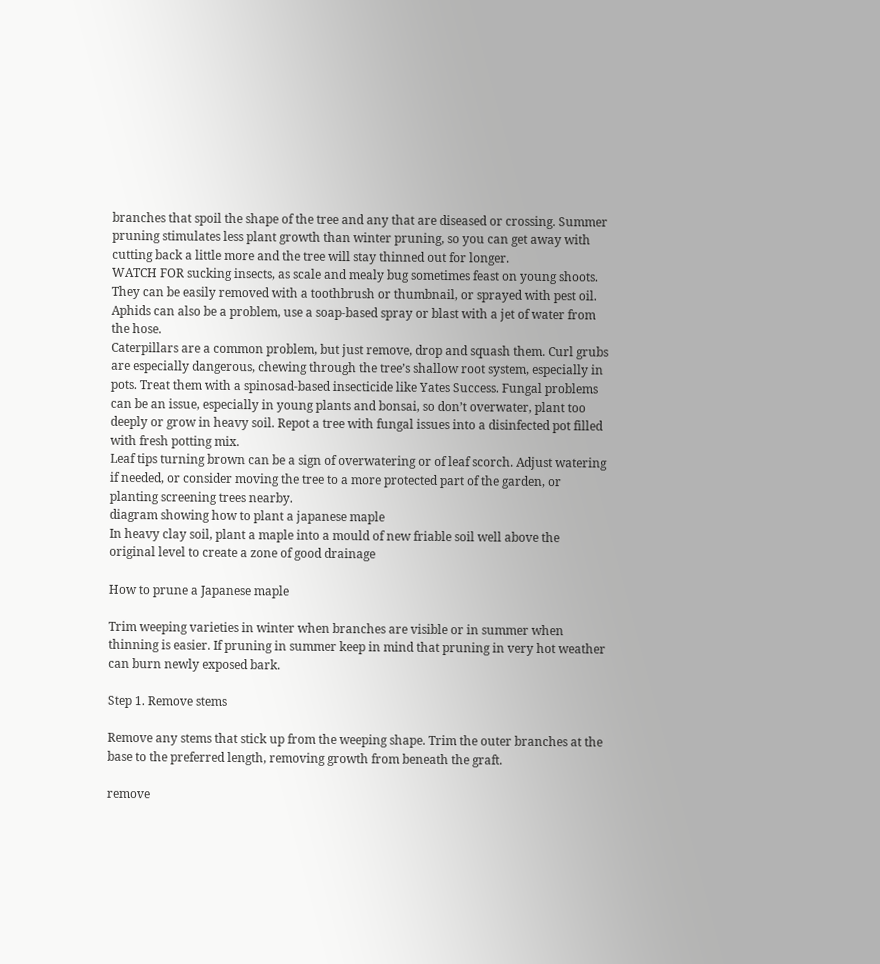branches that spoil the shape of the tree and any that are diseased or crossing. Summer pruning stimulates less plant growth than winter pruning, so you can get away with cutting back a little more and the tree will stay thinned out for longer.
WATCH FOR sucking insects, as scale and mealy bug sometimes feast on young shoots. They can be easily removed with a toothbrush or thumbnail, or sprayed with pest oil.
Aphids can also be a problem, use a soap-based spray or blast with a jet of water from the hose.
Caterpillars are a common problem, but just remove, drop and squash them. Curl grubs are especially dangerous, chewing through the tree’s shallow root system, especially in pots. Treat them with a spinosad-based insecticide like Yates Success. Fungal problems can be an issue, especially in young plants and bonsai, so don’t overwater, plant too deeply or grow in heavy soil. Repot a tree with fungal issues into a disinfected pot filled with fresh potting mix.
Leaf tips turning brown can be a sign of overwatering or of leaf scorch. Adjust watering if needed, or consider moving the tree to a more protected part of the garden, or planting screening trees nearby.
diagram showing how to plant a japanese maple
In heavy clay soil, plant a maple into a mould of new friable soil well above the original level to create a zone of good drainage

How to prune a Japanese maple

Trim weeping varieties in winter when branches are visible or in summer when thinning is easier. If pruning in summer keep in mind that pruning in very hot weather can burn newly exposed bark.

Step 1. Remove stems

Remove any stems that stick up from the weeping shape. Trim the outer branches at the base to the preferred length, removing growth from beneath the graft.

remove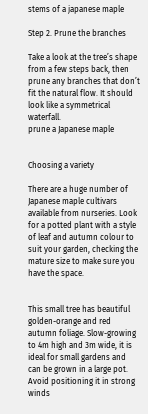stems of a japanese maple

Step 2. Prune the branches

Take a look at the tree’s shape from a few steps back, then prune any branches that don’t fit the natural flow. It should look like a symmetrical waterfall.
prune a Japanese maple


Choosing a variety

There are a huge number of Japanese maple cultivars available from nurseries. Look for a potted plant with a style of leaf and autumn colour to suit your garden, checking the mature size to make sure you have the space.


This small tree has beautiful golden-orange and red autumn foliage. Slow-growing to 4m high and 3m wide, it is ideal for small gardens and can be grown in a large pot. Avoid positioning it in strong winds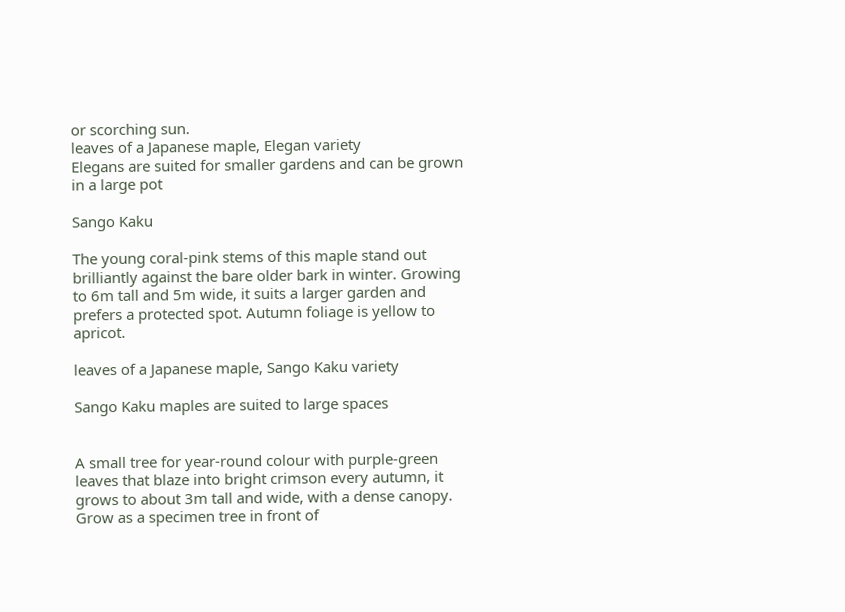or scorching sun.
leaves of a Japanese maple, Elegan variety
Elegans are suited for smaller gardens and can be grown in a large pot

Sango Kaku

The young coral-pink stems of this maple stand out brilliantly against the bare older bark in winter. Growing to 6m tall and 5m wide, it suits a larger garden and prefers a protected spot. Autumn foliage is yellow to apricot.

leaves of a Japanese maple, Sango Kaku variety

Sango Kaku maples are suited to large spaces


A small tree for year-round colour with purple-green leaves that blaze into bright crimson every autumn, it grows to about 3m tall and wide, with a dense canopy. Grow as a specimen tree in front of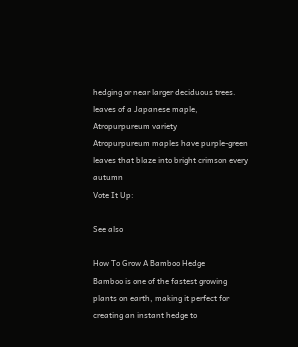hedging or near larger deciduous trees.
leaves of a Japanese maple, Atropurpureum variety
Atropurpureum maples have purple-green leaves that blaze into bright crimson every autumn
Vote It Up:

See also

How To Grow A Bamboo Hedge
Bamboo is one of the fastest growing plants on earth, making it perfect for creating an instant hedge to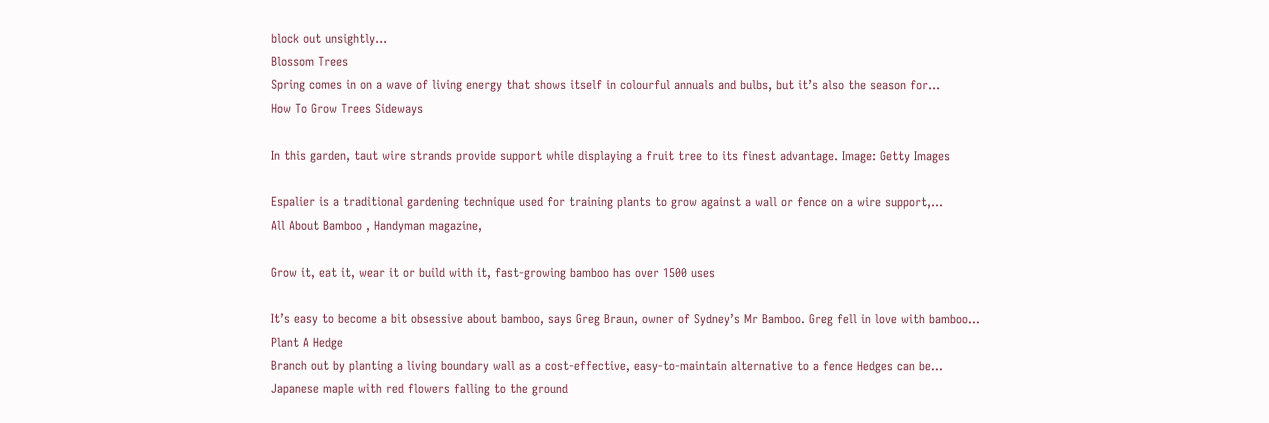block out unsightly...
Blossom Trees
Spring comes in on a wave of living energy that shows itself in colourful annuals and bulbs, but it’s also the season for...
How To Grow Trees Sideways

In this garden, taut wire strands provide support while displaying a fruit tree to its finest advantage. Image: Getty Images

Espalier is a traditional gardening technique used for training plants to grow against a wall or fence on a wire support,...
All About Bamboo , Handyman magazine,

Grow it, eat it, wear it or build with it, fast-growing bamboo has over 1500 uses

It’s easy to become a bit obsessive about bamboo, says Greg Braun, owner of Sydney’s Mr Bamboo. Greg fell in love with bamboo...
Plant A Hedge
Branch out by planting a living boundary wall as a cost-effective, easy-to-maintain alternative to a fence Hedges can be...
Japanese maple with red flowers falling to the ground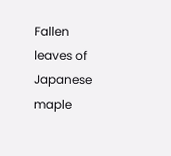Fallen leaves of Japanese maple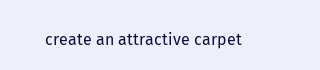create an attractive carpet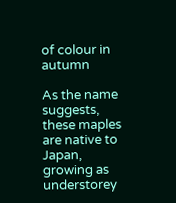of colour in autumn

As the name suggests, these maples are native to Japan, growing as understorey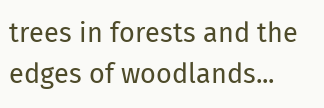trees in forests and the edges of woodlands...